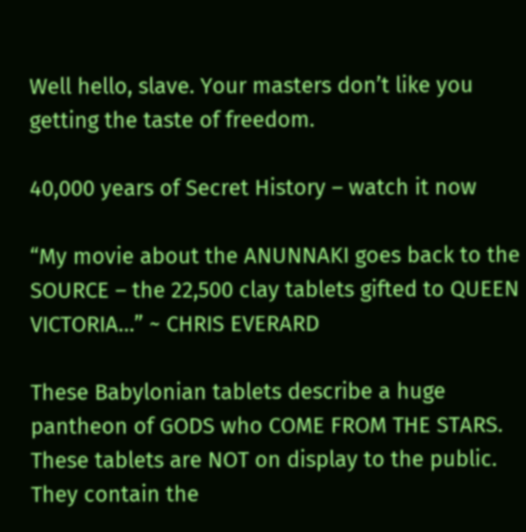Well hello, slave. Your masters don’t like you getting the taste of freedom.

40,000 years of Secret History – watch it now

“My movie about the ANUNNAKI goes back to the SOURCE – the 22,500 clay tablets gifted to QUEEN VICTORIA…” ~ CHRIS EVERARD

These Babylonian tablets describe a huge pantheon of GODS who COME FROM THE STARS. These tablets are NOT on display to the public. They contain the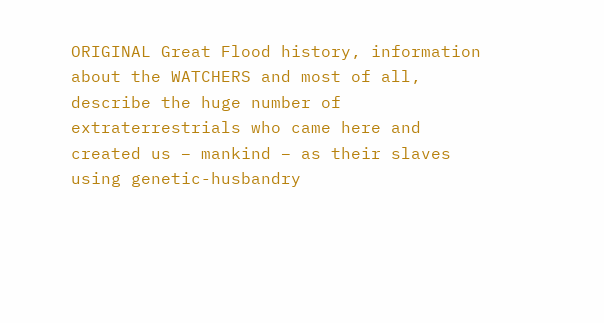ORIGINAL Great Flood history, information about the WATCHERS and most of all, describe the huge number of extraterrestrials who came here and created us – mankind – as their slaves using genetic-husbandry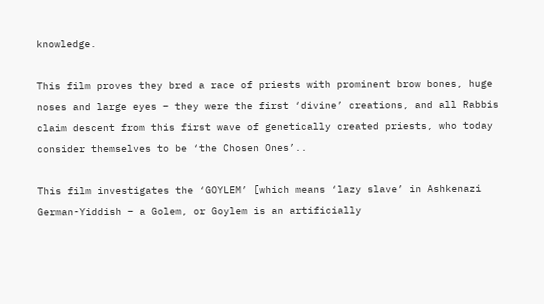knowledge.

This film proves they bred a race of priests with prominent brow bones, huge noses and large eyes – they were the first ‘divine’ creations, and all Rabbis claim descent from this first wave of genetically created priests, who today consider themselves to be ‘the Chosen Ones’..

This film investigates the ‘GOYLEM’ [which means ‘lazy slave’ in Ashkenazi German-Yiddish – a Golem, or Goylem is an artificially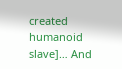created humanoid slave]… And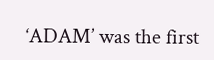‘ADAM’ was the first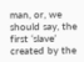man, or, we should say, the first ‘slave’ created by the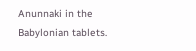Anunnaki in the Babylonian tablets.